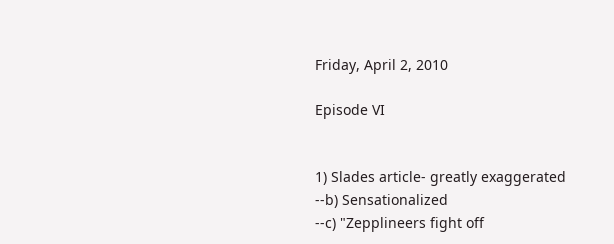Friday, April 2, 2010

Episode VI


1) Slades article- greatly exaggerated
--b) Sensationalized
--c) "Zepplineers fight off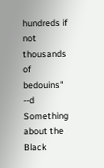hundreds if not thousands of bedouins"
--d Something about the Black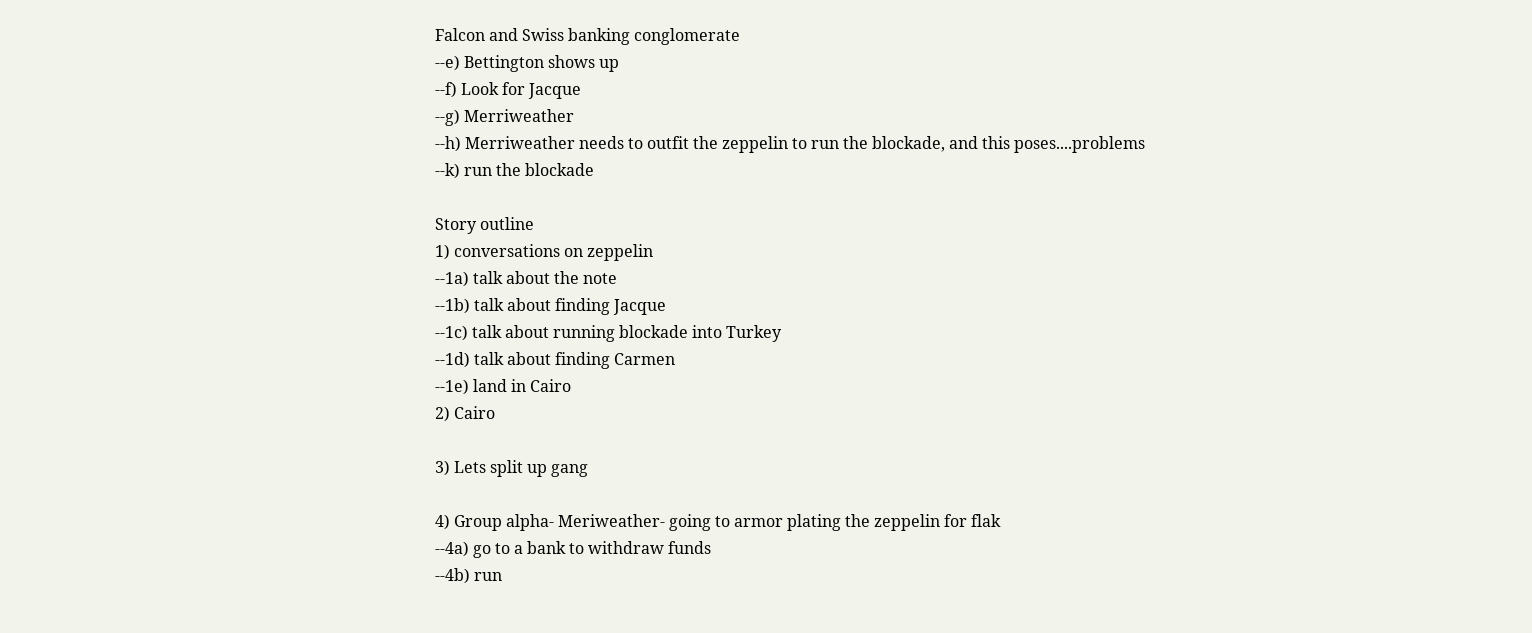Falcon and Swiss banking conglomerate
--e) Bettington shows up
--f) Look for Jacque
--g) Merriweather
--h) Merriweather needs to outfit the zeppelin to run the blockade, and this poses....problems
--k) run the blockade

Story outline
1) conversations on zeppelin
--1a) talk about the note
--1b) talk about finding Jacque
--1c) talk about running blockade into Turkey
--1d) talk about finding Carmen
--1e) land in Cairo
2) Cairo

3) Lets split up gang

4) Group alpha- Meriweather- going to armor plating the zeppelin for flak
--4a) go to a bank to withdraw funds
--4b) run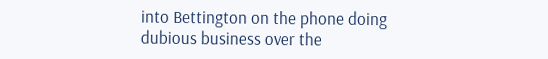into Bettington on the phone doing dubious business over the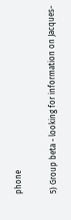phone

5) Group beta - looking for information on Jacques-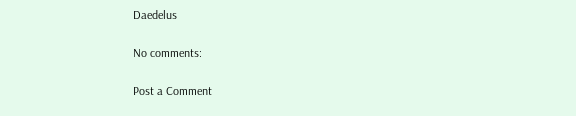Daedelus

No comments:

Post a Comment